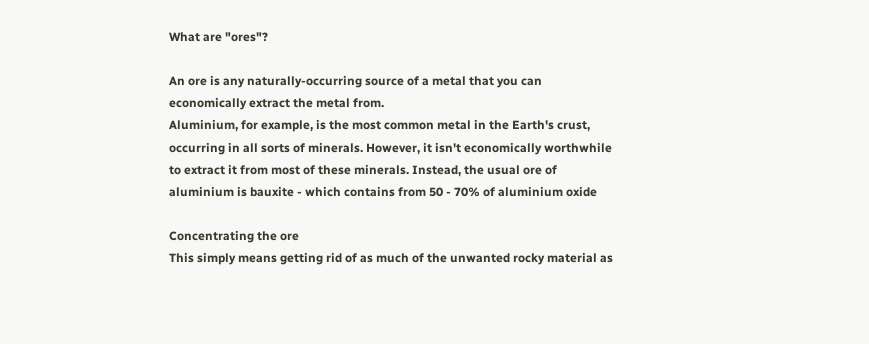What are "ores"?

An ore is any naturally-occurring source of a metal that you can
economically extract the metal from.
Aluminium, for example, is the most common metal in the Earth's crust,
occurring in all sorts of minerals. However, it isn't economically worthwhile
to extract it from most of these minerals. Instead, the usual ore of
aluminium is bauxite - which contains from 50 - 70% of aluminium oxide

Concentrating the ore
This simply means getting rid of as much of the unwanted rocky material as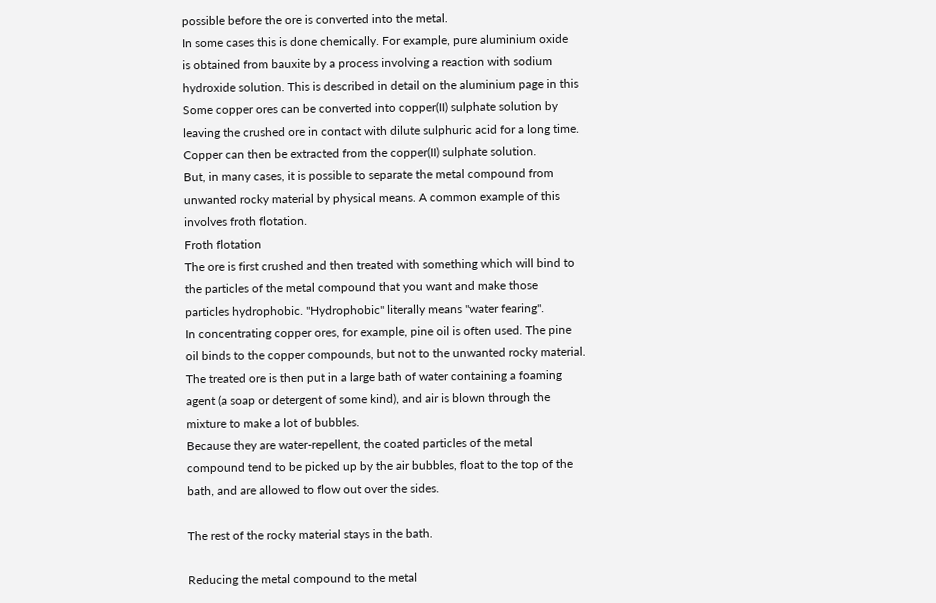possible before the ore is converted into the metal.
In some cases this is done chemically. For example, pure aluminium oxide
is obtained from bauxite by a process involving a reaction with sodium
hydroxide solution. This is described in detail on the aluminium page in this
Some copper ores can be converted into copper(II) sulphate solution by
leaving the crushed ore in contact with dilute sulphuric acid for a long time.
Copper can then be extracted from the copper(II) sulphate solution.
But, in many cases, it is possible to separate the metal compound from
unwanted rocky material by physical means. A common example of this
involves froth flotation.
Froth flotation
The ore is first crushed and then treated with something which will bind to
the particles of the metal compound that you want and make those
particles hydrophobic. "Hydrophobic" literally means "water fearing".
In concentrating copper ores, for example, pine oil is often used. The pine
oil binds to the copper compounds, but not to the unwanted rocky material.
The treated ore is then put in a large bath of water containing a foaming
agent (a soap or detergent of some kind), and air is blown through the
mixture to make a lot of bubbles.
Because they are water-repellent, the coated particles of the metal
compound tend to be picked up by the air bubbles, float to the top of the
bath, and are allowed to flow out over the sides.

The rest of the rocky material stays in the bath.

Reducing the metal compound to the metal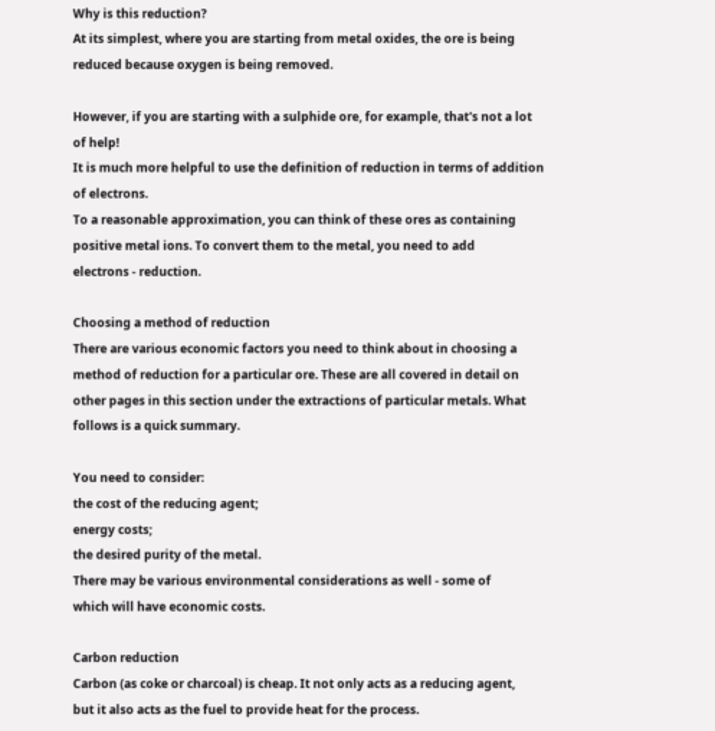Why is this reduction?
At its simplest, where you are starting from metal oxides, the ore is being
reduced because oxygen is being removed.

However, if you are starting with a sulphide ore, for example, that's not a lot
of help!
It is much more helpful to use the definition of reduction in terms of addition
of electrons.
To a reasonable approximation, you can think of these ores as containing
positive metal ions. To convert them to the metal, you need to add
electrons - reduction.

Choosing a method of reduction
There are various economic factors you need to think about in choosing a
method of reduction for a particular ore. These are all covered in detail on
other pages in this section under the extractions of particular metals. What
follows is a quick summary.

You need to consider:
the cost of the reducing agent;
energy costs;
the desired purity of the metal.
There may be various environmental considerations as well - some of
which will have economic costs.

Carbon reduction
Carbon (as coke or charcoal) is cheap. It not only acts as a reducing agent,
but it also acts as the fuel to provide heat for the process.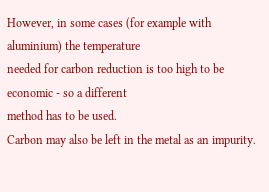However, in some cases (for example with aluminium) the temperature
needed for carbon reduction is too high to be economic - so a different
method has to be used.
Carbon may also be left in the metal as an impurity.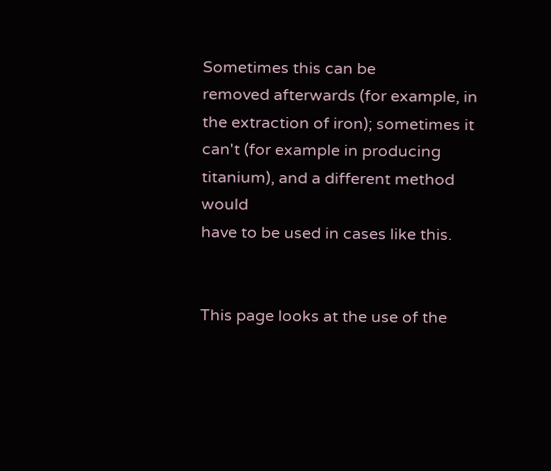Sometimes this can be
removed afterwards (for example, in the extraction of iron); sometimes it
can't (for example in producing titanium), and a different method would
have to be used in cases like this.


This page looks at the use of the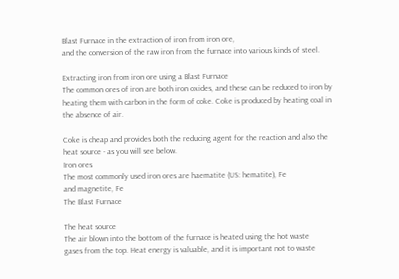Blast Furnace in the extraction of iron from iron ore,
and the conversion of the raw iron from the furnace into various kinds of steel.

Extracting iron from iron ore using a Blast Furnace
The common ores of iron are both iron oxides, and these can be reduced to iron by
heating them with carbon in the form of coke. Coke is produced by heating coal in
the absence of air.

Coke is cheap and provides both the reducing agent for the reaction and also the
heat source - as you will see below.
Iron ores
The most commonly used iron ores are haematite (US: hematite), Fe
and magnetite, Fe
The Blast Furnace

The heat source
The air blown into the bottom of the furnace is heated using the hot waste
gases from the top. Heat energy is valuable, and it is important not to waste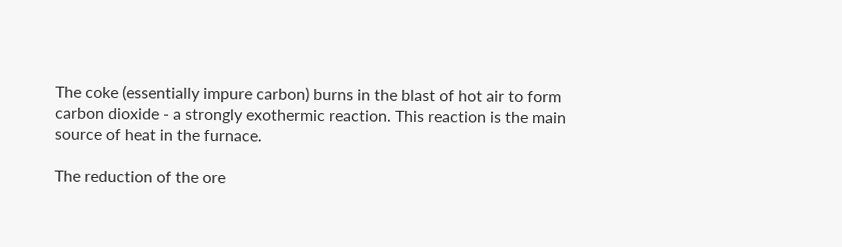The coke (essentially impure carbon) burns in the blast of hot air to form
carbon dioxide - a strongly exothermic reaction. This reaction is the main
source of heat in the furnace.

The reduction of the ore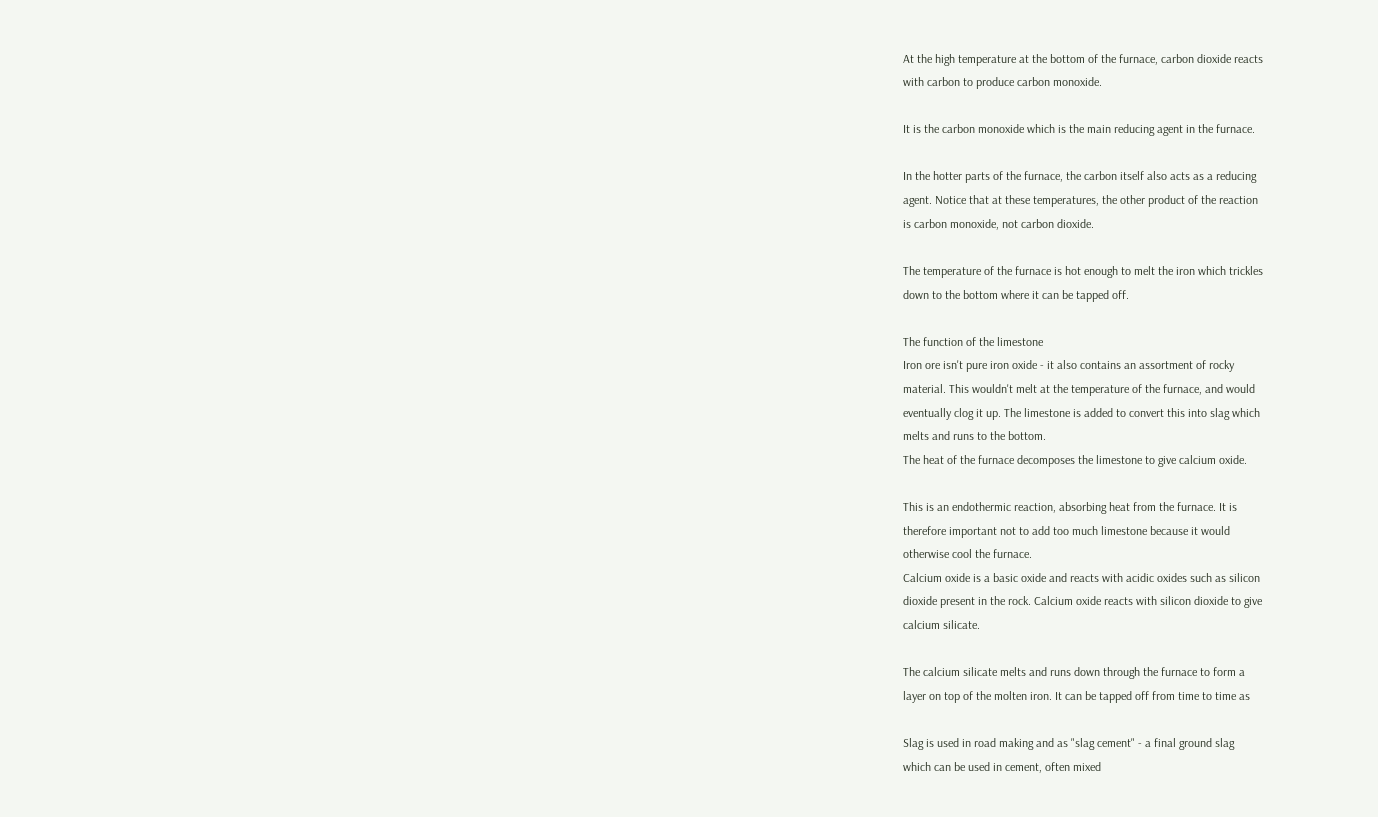At the high temperature at the bottom of the furnace, carbon dioxide reacts
with carbon to produce carbon monoxide.

It is the carbon monoxide which is the main reducing agent in the furnace.

In the hotter parts of the furnace, the carbon itself also acts as a reducing
agent. Notice that at these temperatures, the other product of the reaction
is carbon monoxide, not carbon dioxide.

The temperature of the furnace is hot enough to melt the iron which trickles
down to the bottom where it can be tapped off.

The function of the limestone
Iron ore isn't pure iron oxide - it also contains an assortment of rocky
material. This wouldn't melt at the temperature of the furnace, and would
eventually clog it up. The limestone is added to convert this into slag which
melts and runs to the bottom.
The heat of the furnace decomposes the limestone to give calcium oxide.

This is an endothermic reaction, absorbing heat from the furnace. It is
therefore important not to add too much limestone because it would
otherwise cool the furnace.
Calcium oxide is a basic oxide and reacts with acidic oxides such as silicon
dioxide present in the rock. Calcium oxide reacts with silicon dioxide to give
calcium silicate.

The calcium silicate melts and runs down through the furnace to form a
layer on top of the molten iron. It can be tapped off from time to time as

Slag is used in road making and as "slag cement" - a final ground slag
which can be used in cement, often mixed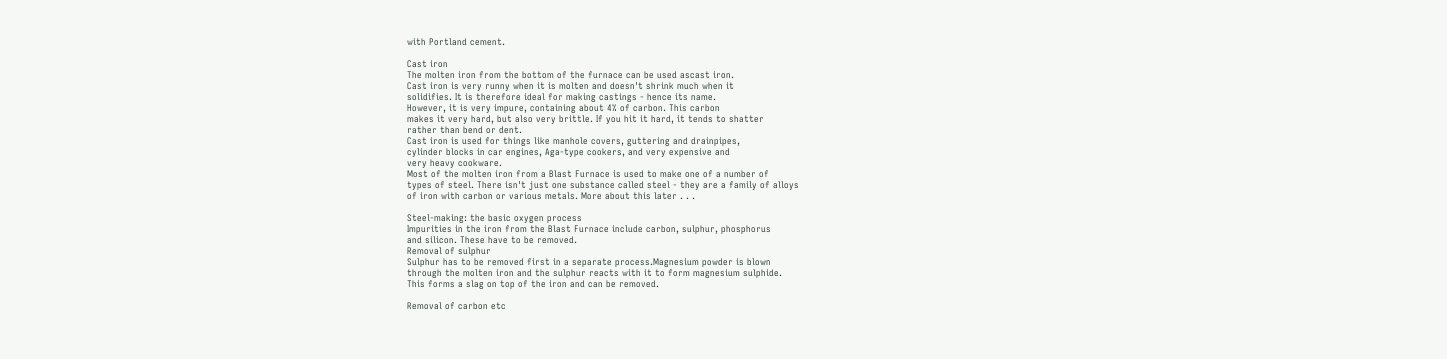with Portland cement.

Cast iron
The molten iron from the bottom of the furnace can be used ascast iron.
Cast iron is very runny when it is molten and doesn't shrink much when it
solidifies. It is therefore ideal for making castings - hence its name.
However, it is very impure, containing about 4% of carbon. This carbon
makes it very hard, but also very brittle. If you hit it hard, it tends to shatter
rather than bend or dent.
Cast iron is used for things like manhole covers, guttering and drainpipes,
cylinder blocks in car engines, Aga-type cookers, and very expensive and
very heavy cookware.
Most of the molten iron from a Blast Furnace is used to make one of a number of
types of steel. There isn't just one substance called steel - they are a family of alloys
of iron with carbon or various metals. More about this later . . .

Steel-making: the basic oxygen process
Impurities in the iron from the Blast Furnace include carbon, sulphur, phosphorus
and silicon. These have to be removed.
Removal of sulphur
Sulphur has to be removed first in a separate process.Magnesium powder is blown
through the molten iron and the sulphur reacts with it to form magnesium sulphide.
This forms a slag on top of the iron and can be removed.

Removal of carbon etc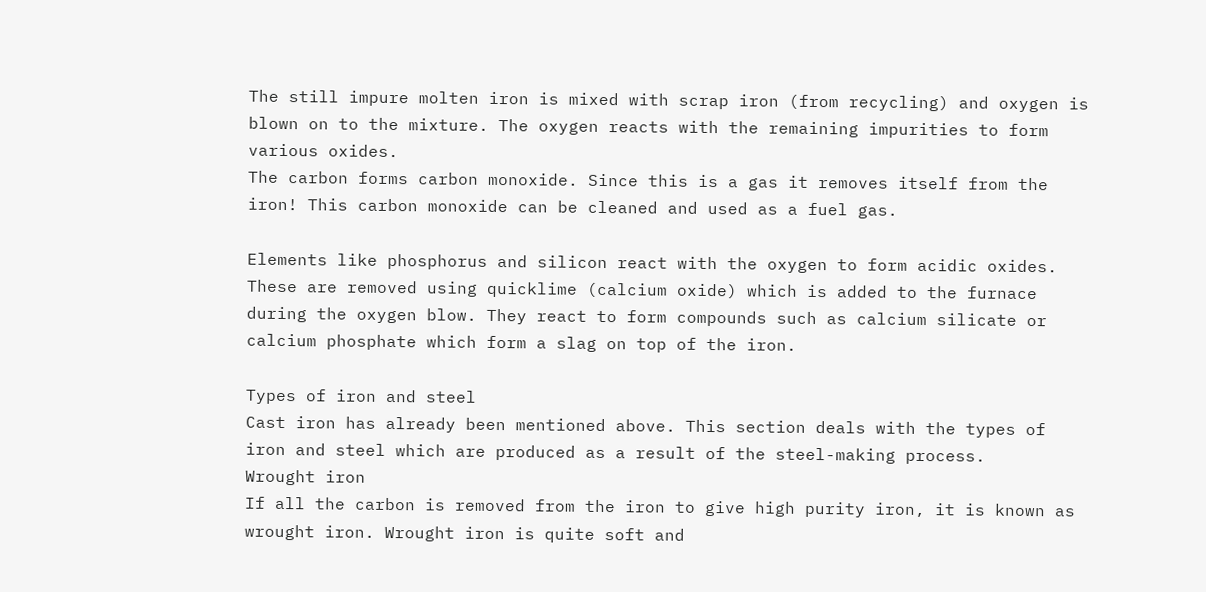The still impure molten iron is mixed with scrap iron (from recycling) and oxygen is
blown on to the mixture. The oxygen reacts with the remaining impurities to form
various oxides.
The carbon forms carbon monoxide. Since this is a gas it removes itself from the
iron! This carbon monoxide can be cleaned and used as a fuel gas.

Elements like phosphorus and silicon react with the oxygen to form acidic oxides.
These are removed using quicklime (calcium oxide) which is added to the furnace
during the oxygen blow. They react to form compounds such as calcium silicate or
calcium phosphate which form a slag on top of the iron.

Types of iron and steel
Cast iron has already been mentioned above. This section deals with the types of
iron and steel which are produced as a result of the steel-making process.
Wrought iron
If all the carbon is removed from the iron to give high purity iron, it is known as
wrought iron. Wrought iron is quite soft and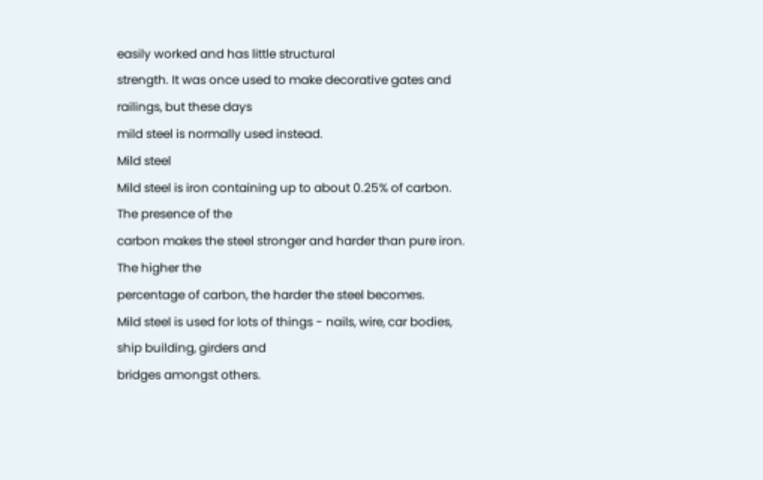easily worked and has little structural
strength. It was once used to make decorative gates and railings, but these days
mild steel is normally used instead.
Mild steel
Mild steel is iron containing up to about 0.25% of carbon. The presence of the
carbon makes the steel stronger and harder than pure iron. The higher the
percentage of carbon, the harder the steel becomes.
Mild steel is used for lots of things - nails, wire, car bodies, ship building, girders and
bridges amongst others.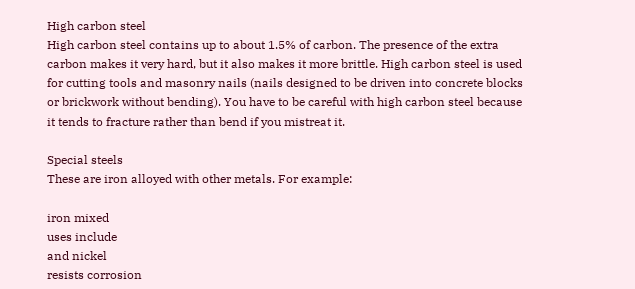High carbon steel
High carbon steel contains up to about 1.5% of carbon. The presence of the extra
carbon makes it very hard, but it also makes it more brittle. High carbon steel is used
for cutting tools and masonry nails (nails designed to be driven into concrete blocks
or brickwork without bending). You have to be careful with high carbon steel because
it tends to fracture rather than bend if you mistreat it.

Special steels
These are iron alloyed with other metals. For example:

iron mixed
uses include
and nickel
resists corrosion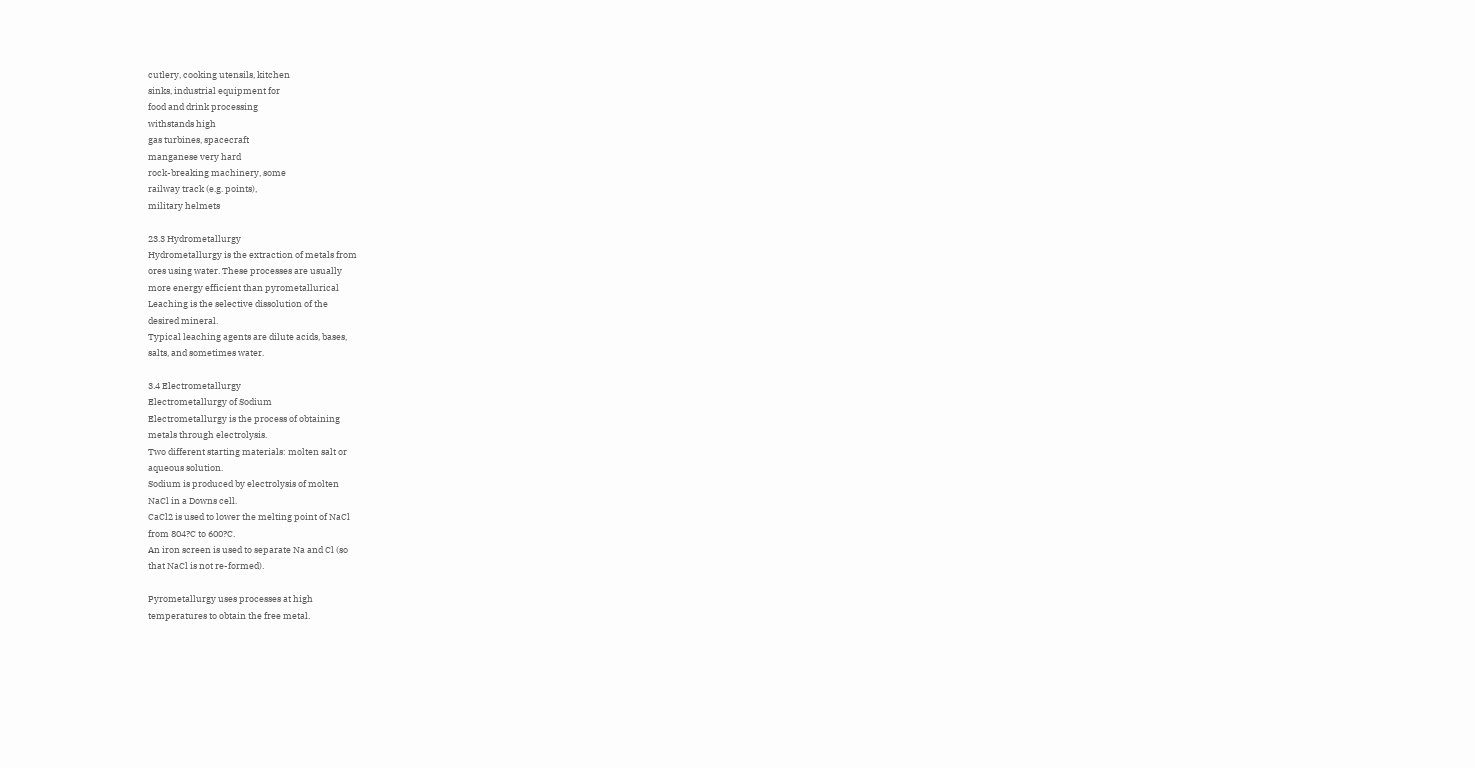cutlery, cooking utensils, kitchen
sinks, industrial equipment for
food and drink processing
withstands high
gas turbines, spacecraft
manganese very hard
rock-breaking machinery, some
railway track (e.g. points),
military helmets

23.3 Hydrometallurgy
Hydrometallurgy is the extraction of metals from
ores using water. These processes are usually
more energy efficient than pyrometallurical
Leaching is the selective dissolution of the
desired mineral.
Typical leaching agents are dilute acids, bases,
salts, and sometimes water.

3.4 Electrometallurgy
Electrometallurgy of Sodium
Electrometallurgy is the process of obtaining
metals through electrolysis.
Two different starting materials: molten salt or
aqueous solution.
Sodium is produced by electrolysis of molten
NaCl in a Downs cell.
CaCl2 is used to lower the melting point of NaCl
from 804?C to 600?C.
An iron screen is used to separate Na and Cl (so
that NaCl is not re-formed).

Pyrometallurgy uses processes at high
temperatures to obtain the free metal.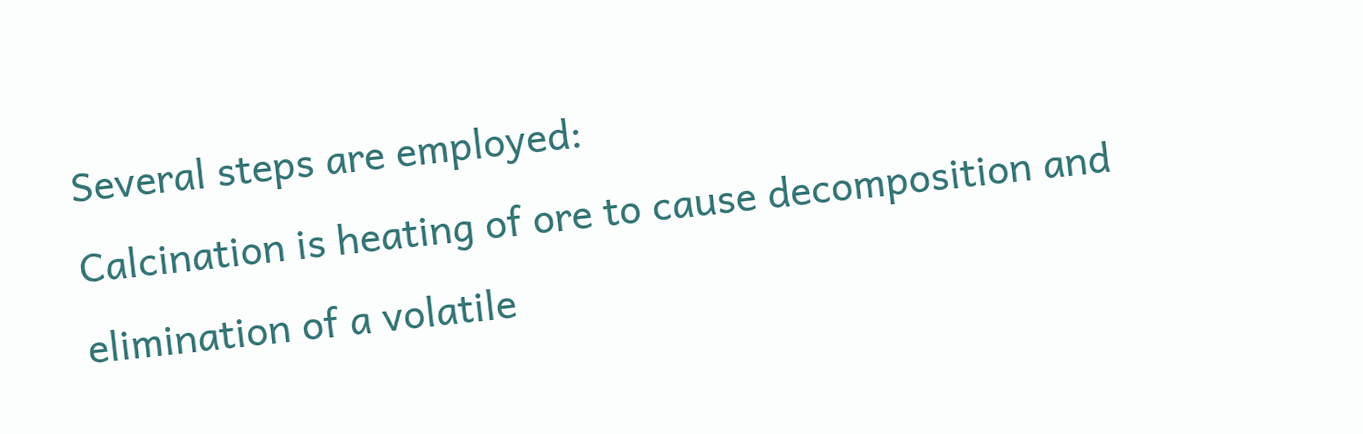Several steps are employed:
Calcination is heating of ore to cause decomposition and
elimination of a volatile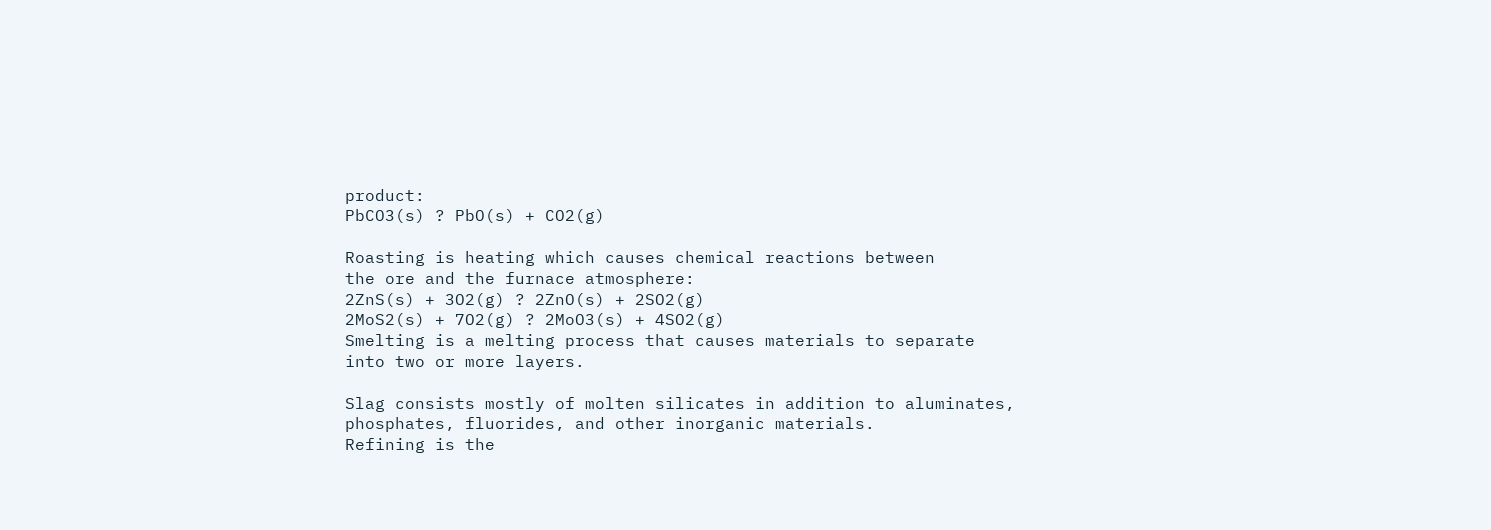product:
PbCO3(s) ? PbO(s) + CO2(g)

Roasting is heating which causes chemical reactions between
the ore and the furnace atmosphere:
2ZnS(s) + 3O2(g) ? 2ZnO(s) + 2SO2(g)
2MoS2(s) + 7O2(g) ? 2MoO3(s) + 4SO2(g)
Smelting is a melting process that causes materials to separate
into two or more layers.

Slag consists mostly of molten silicates in addition to aluminates,
phosphates, fluorides, and other inorganic materials.
Refining is the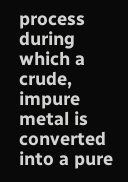process during which a crude, impure metal is
converted into a pure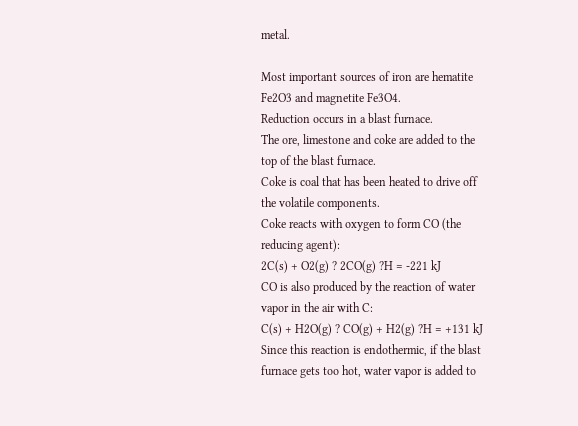metal.

Most important sources of iron are hematite
Fe2O3 and magnetite Fe3O4.
Reduction occurs in a blast furnace.
The ore, limestone and coke are added to the
top of the blast furnace.
Coke is coal that has been heated to drive off
the volatile components.
Coke reacts with oxygen to form CO (the
reducing agent):
2C(s) + O2(g) ? 2CO(g) ?H = -221 kJ
CO is also produced by the reaction of water
vapor in the air with C:
C(s) + H2O(g) ? CO(g) + H2(g) ?H = +131 kJ
Since this reaction is endothermic, if the blast
furnace gets too hot, water vapor is added to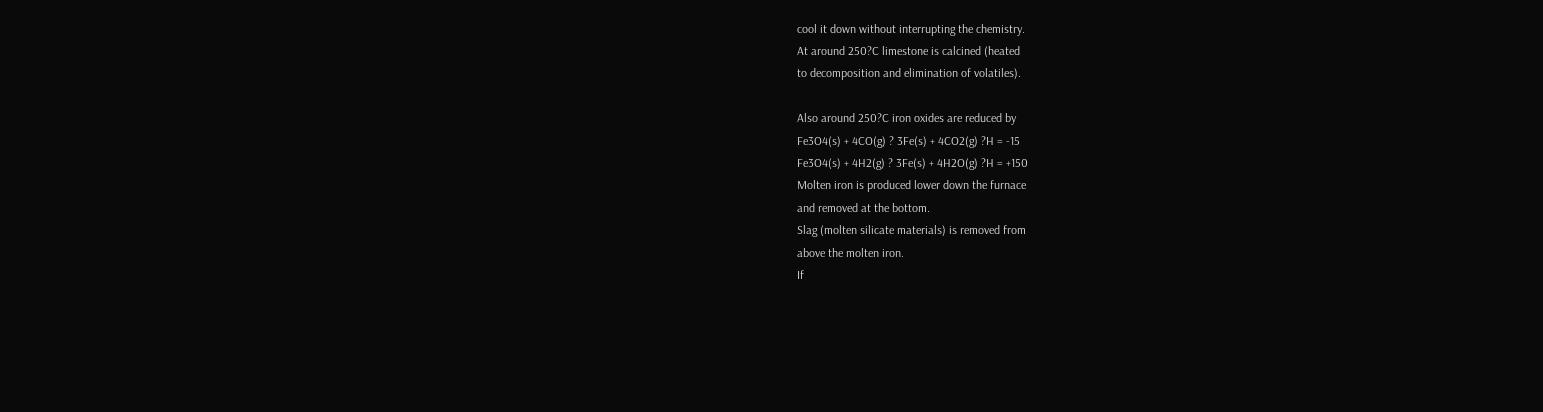cool it down without interrupting the chemistry.
At around 250?C limestone is calcined (heated
to decomposition and elimination of volatiles).

Also around 250?C iron oxides are reduced by
Fe3O4(s) + 4CO(g) ? 3Fe(s) + 4CO2(g) ?H = -15
Fe3O4(s) + 4H2(g) ? 3Fe(s) + 4H2O(g) ?H = +150
Molten iron is produced lower down the furnace
and removed at the bottom.
Slag (molten silicate materials) is removed from
above the molten iron.
If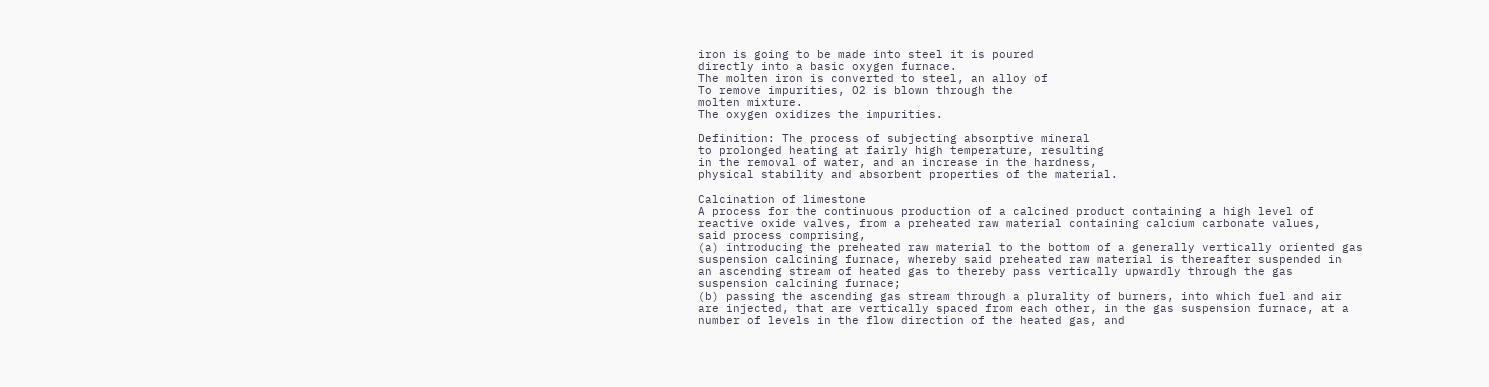iron is going to be made into steel it is poured
directly into a basic oxygen furnace.
The molten iron is converted to steel, an alloy of
To remove impurities, O2 is blown through the
molten mixture.
The oxygen oxidizes the impurities.

Definition: The process of subjecting absorptive mineral
to prolonged heating at fairly high temperature, resulting
in the removal of water, and an increase in the hardness,
physical stability and absorbent properties of the material.

Calcination of limestone
A process for the continuous production of a calcined product containing a high level of
reactive oxide valves, from a preheated raw material containing calcium carbonate values,
said process comprising,
(a) introducing the preheated raw material to the bottom of a generally vertically oriented gas
suspension calcining furnace, whereby said preheated raw material is thereafter suspended in
an ascending stream of heated gas to thereby pass vertically upwardly through the gas
suspension calcining furnace;
(b) passing the ascending gas stream through a plurality of burners, into which fuel and air
are injected, that are vertically spaced from each other, in the gas suspension furnace, at a
number of levels in the flow direction of the heated gas, and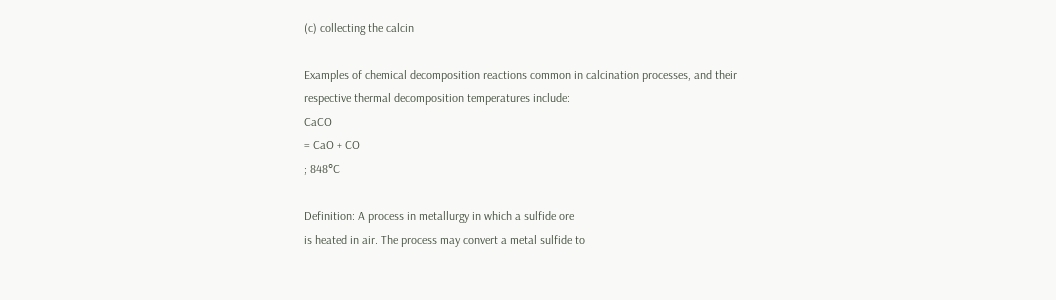(c) collecting the calcin

Examples of chemical decomposition reactions common in calcination processes, and their
respective thermal decomposition temperatures include:
CaCO
= CaO + CO
; 848°C

Definition: A process in metallurgy in which a sulfide ore
is heated in air. The process may convert a metal sulfide to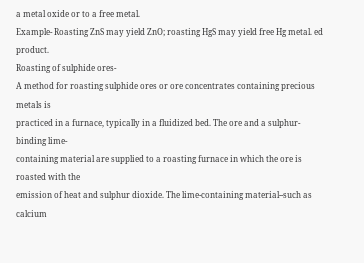a metal oxide or to a free metal.
Example- Roasting ZnS may yield ZnO; roasting HgS may yield free Hg metal. ed product.
Roasting of sulphide ores-
A method for roasting sulphide ores or ore concentrates containing precious metals is
practiced in a furnace, typically in a fluidized bed. The ore and a sulphur-binding lime-
containing material are supplied to a roasting furnace in which the ore is roasted with the
emission of heat and sulphur dioxide. The lime-containing material--such as calcium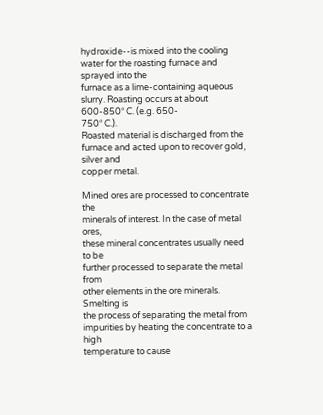hydroxide--is mixed into the cooling water for the roasting furnace and sprayed into the
furnace as a lime-containing aqueous slurry. Roasting occurs at about 600-850° C. (e.g. 650-
750° C.).
Roasted material is discharged from the furnace and acted upon to recover gold, silver and
copper metal.

Mined ores are processed to concentrate the
minerals of interest. In the case of metal ores,
these mineral concentrates usually need to be
further processed to separate the metal from
other elements in the ore minerals. Smelting is
the process of separating the metal from
impurities by heating the concentrate to a high
temperature to cause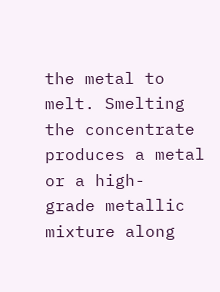the metal to melt. Smelting
the concentrate produces a metal or a high-
grade metallic mixture along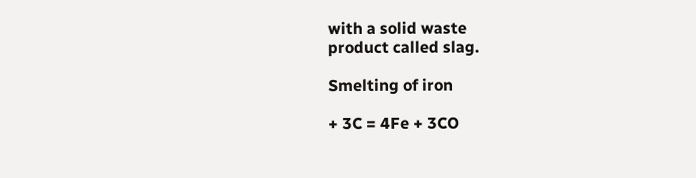with a solid waste
product called slag.

Smelting of iron

+ 3C = 4Fe + 3CO